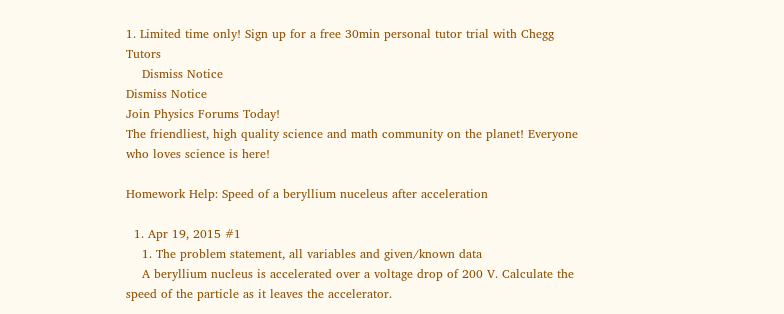1. Limited time only! Sign up for a free 30min personal tutor trial with Chegg Tutors
    Dismiss Notice
Dismiss Notice
Join Physics Forums Today!
The friendliest, high quality science and math community on the planet! Everyone who loves science is here!

Homework Help: Speed of a beryllium nuceleus after acceleration

  1. Apr 19, 2015 #1
    1. The problem statement, all variables and given/known data
    A beryllium nucleus is accelerated over a voltage drop of 200 V. Calculate the speed of the particle as it leaves the accelerator.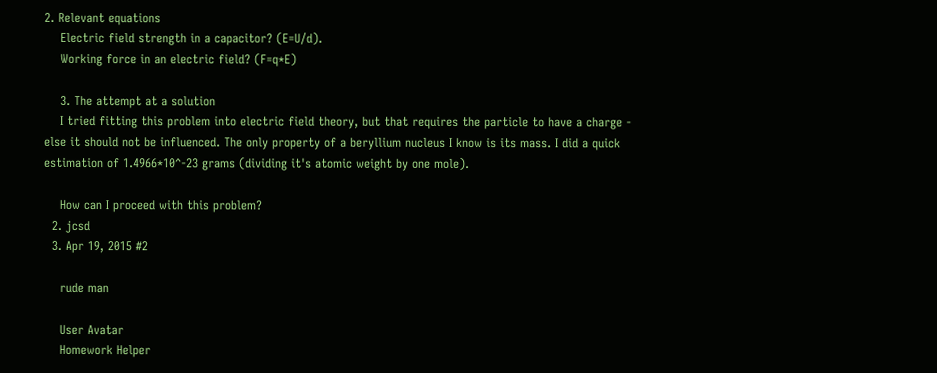2. Relevant equations
    Electric field strength in a capacitor? (E=U/d).
    Working force in an electric field? (F=q*E)

    3. The attempt at a solution
    I tried fitting this problem into electric field theory, but that requires the particle to have a charge - else it should not be influenced. The only property of a beryllium nucleus I know is its mass. I did a quick estimation of 1.4966*10^-23 grams (dividing it's atomic weight by one mole).

    How can I proceed with this problem?
  2. jcsd
  3. Apr 19, 2015 #2

    rude man

    User Avatar
    Homework Helper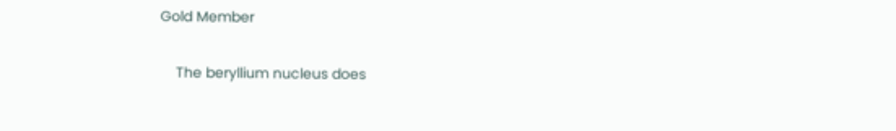Gold Member

    The beryllium nucleus does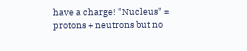have a charge! "Nucleus" = protons + neutrons but no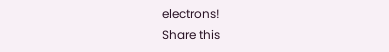electrons!
Share this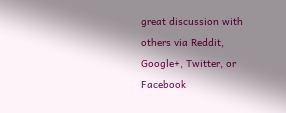great discussion with others via Reddit, Google+, Twitter, or Facebook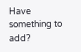Have something to add?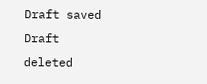Draft saved Draft deleted